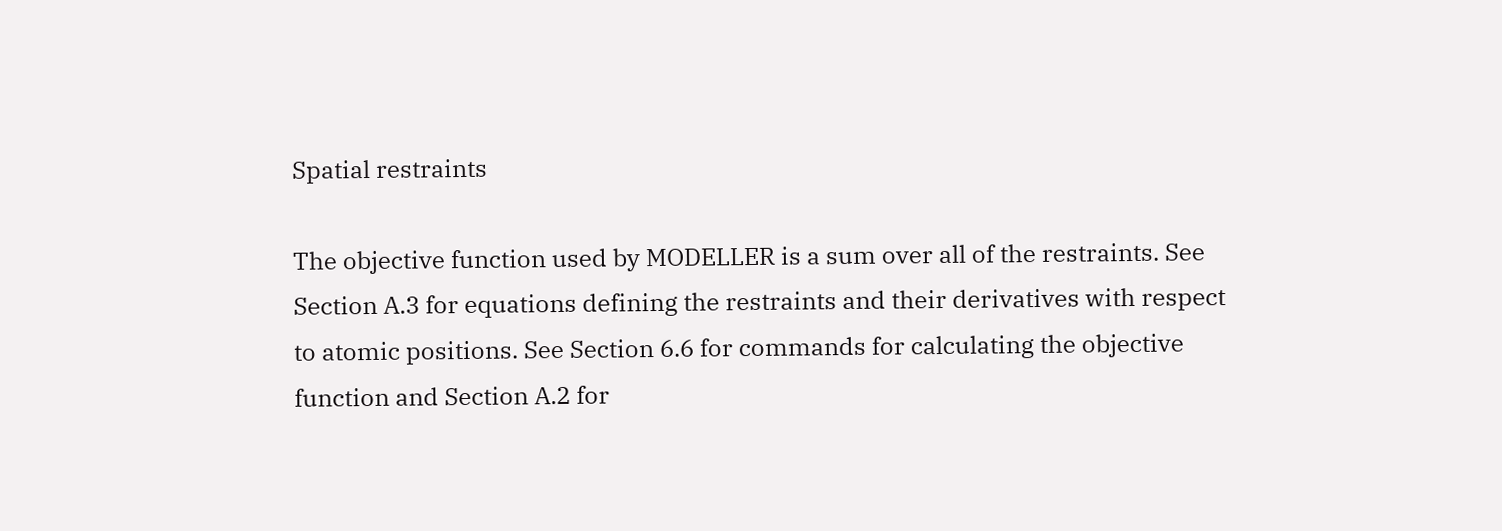Spatial restraints

The objective function used by MODELLER is a sum over all of the restraints. See Section A.3 for equations defining the restraints and their derivatives with respect to atomic positions. See Section 6.6 for commands for calculating the objective function and Section A.2 for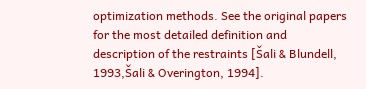optimization methods. See the original papers for the most detailed definition and description of the restraints [Šali & Blundell, 1993,Šali & Overington, 1994].